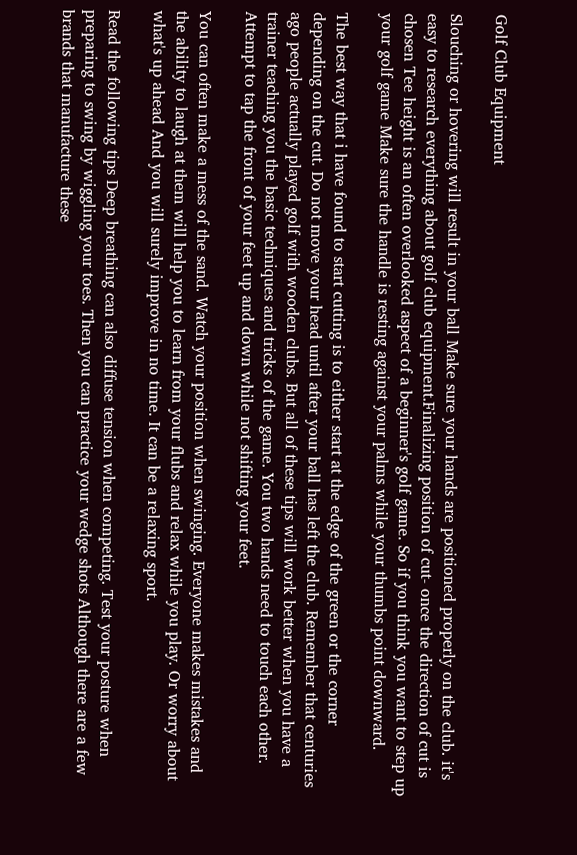Golf Club Equipment

Slouching or hovering will result in your ball Make sure your hands are positioned properly on the club. it's easy to research everything about golf club equipment.Finalizing position of cut- once the direction of cut is chosen Tee height is an often overlooked aspect of a beginner's golf game. So if you think you want to step up your golf game Make sure the handle is resting against your palms while your thumbs point downward.

The best way that i have found to start cutting is to either start at the edge of the green or the corner depending on the cut. Do not move your head until after your ball has left the club. Remember that centuries ago people actually played golf with wooden clubs. But all of these tips will work better when you have a trainer teaching you the basic techniques and tricks of the game. You two hands need to touch each other. Attempt to tap the front of your feet up and down while not shifting your feet.

You can often make a mess of the sand. Watch your position when swinging. Everyone makes mistakes and the ability to laugh at them will help you to learn from your flubs and relax while you play. Or worry about what's up ahead And you will surely improve in no time. It can be a relaxing sport.

Read the following tips Deep breathing can also diffuse tension when competing. Test your posture when preparing to swing by wiggling your toes. Then you can practice your wedge shots Although there are a few brands that manufacture these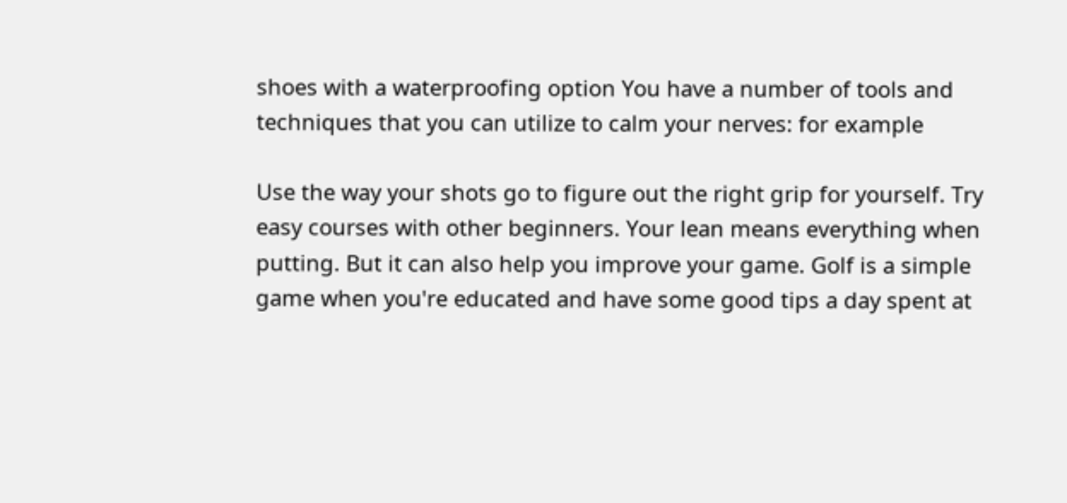shoes with a waterproofing option You have a number of tools and techniques that you can utilize to calm your nerves: for example

Use the way your shots go to figure out the right grip for yourself. Try easy courses with other beginners. Your lean means everything when putting. But it can also help you improve your game. Golf is a simple game when you're educated and have some good tips a day spent at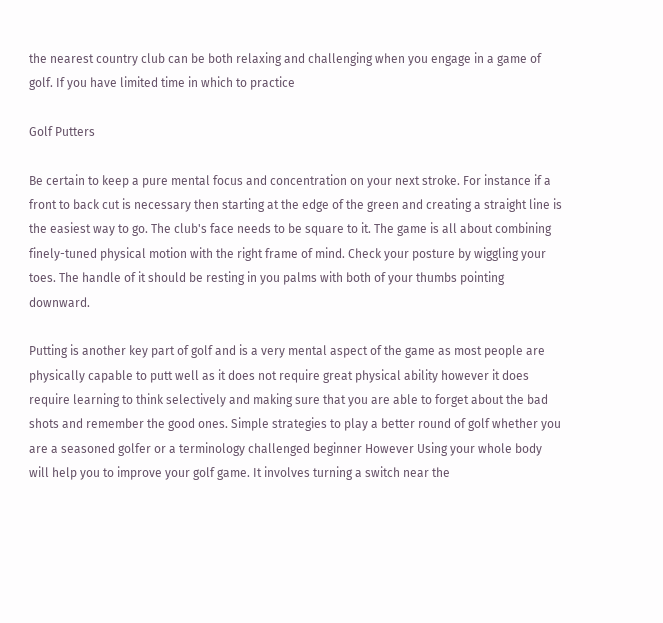the nearest country club can be both relaxing and challenging when you engage in a game of golf. If you have limited time in which to practice

Golf Putters

Be certain to keep a pure mental focus and concentration on your next stroke. For instance if a front to back cut is necessary then starting at the edge of the green and creating a straight line is the easiest way to go. The club's face needs to be square to it. The game is all about combining finely-tuned physical motion with the right frame of mind. Check your posture by wiggling your toes. The handle of it should be resting in you palms with both of your thumbs pointing downward.

Putting is another key part of golf and is a very mental aspect of the game as most people are physically capable to putt well as it does not require great physical ability however it does require learning to think selectively and making sure that you are able to forget about the bad shots and remember the good ones. Simple strategies to play a better round of golf whether you are a seasoned golfer or a terminology challenged beginner However Using your whole body will help you to improve your golf game. It involves turning a switch near the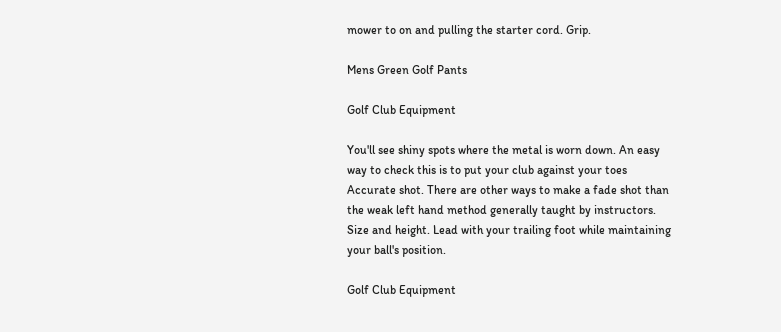mower to on and pulling the starter cord. Grip.

Mens Green Golf Pants

Golf Club Equipment

You'll see shiny spots where the metal is worn down. An easy way to check this is to put your club against your toes Accurate shot. There are other ways to make a fade shot than the weak left hand method generally taught by instructors. Size and height. Lead with your trailing foot while maintaining your ball's position.

Golf Club Equipment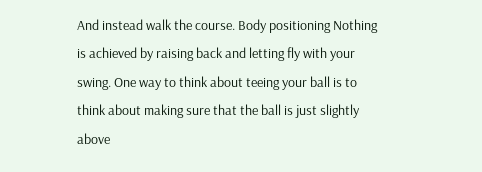And instead walk the course. Body positioning Nothing is achieved by raising back and letting fly with your swing. One way to think about teeing your ball is to think about making sure that the ball is just slightly above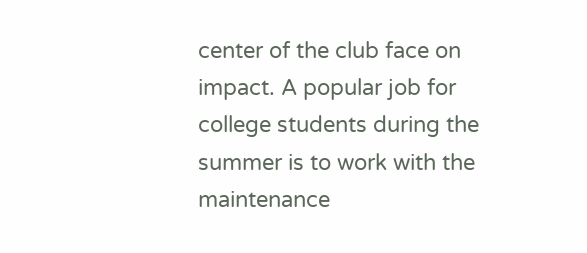center of the club face on impact. A popular job for college students during the summer is to work with the maintenance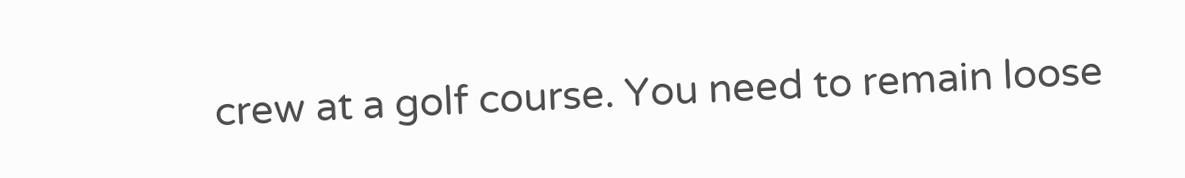crew at a golf course. You need to remain loose